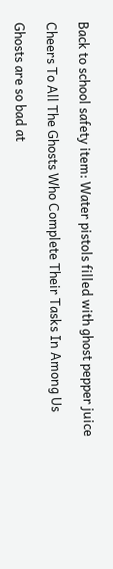Back to school safety item: Water pistols filled with ghost pepper juice

Cheers To All The Ghosts Who Complete Their Tasks In Among Us

Ghosts are so bad at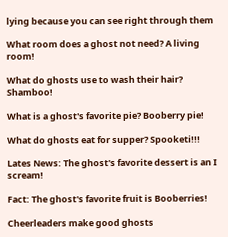lying because you can see right through them

What room does a ghost not need? A living room!

What do ghosts use to wash their hair? Shamboo!

What is a ghost's favorite pie? Booberry pie!

What do ghosts eat for supper? Spooketi!!!

Lates News: The ghost's favorite dessert is an I scream!

Fact: The ghost's favorite fruit is Booberries!

Cheerleaders make good ghosts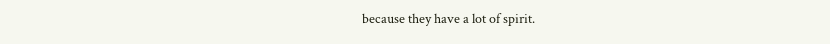because they have a lot of spirit.